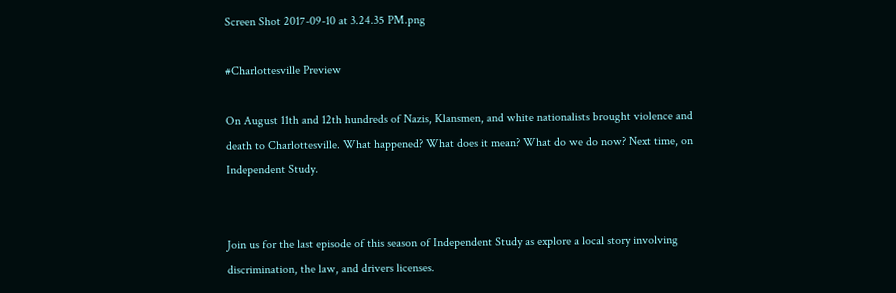Screen Shot 2017-09-10 at 3.24.35 PM.png

#Charlottesville Preview

On August 11th and 12th hundreds of Nazis, Klansmen, and white nationalists brought violence and death to Charlottesville. What happened? What does it mean? What do we do now? Next time, on Independent Study.


Join us for the last episode of this season of Independent Study as explore a local story involving discrimination, the law, and drivers licenses.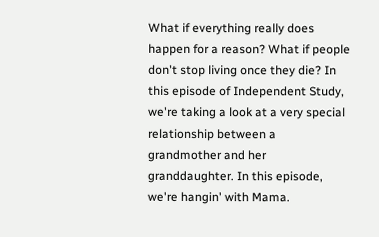What if everything really does happen for a reason? What if people don't stop living once they die? In this episode of Independent Study, we're taking a look at a very special relationship between a grandmother and her granddaughter. In this episode, we're hangin' with Mama.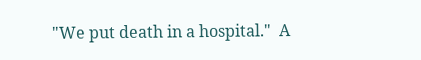"We put death in a hospital."  A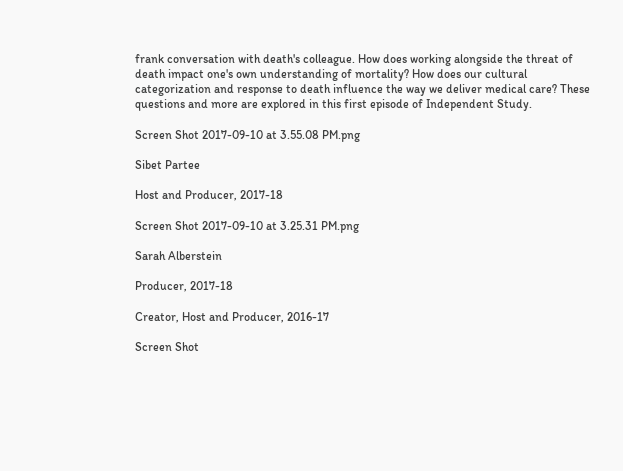frank conversation with death's colleague. How does working alongside the threat of death impact one's own understanding of mortality? How does our cultural categorization and response to death influence the way we deliver medical care? These questions and more are explored in this first episode of Independent Study.

Screen Shot 2017-09-10 at 3.55.08 PM.png

Sibet Partee

Host and Producer, 2017-18

Screen Shot 2017-09-10 at 3.25.31 PM.png

Sarah Alberstein

Producer, 2017-18

Creator, Host and Producer, 2016-17

Screen Shot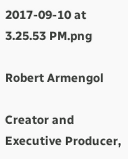2017-09-10 at 3.25.53 PM.png

Robert Armengol

Creator and Executive Producer,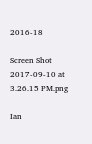2016-18

Screen Shot 2017-09-10 at 3.26.15 PM.png

Ian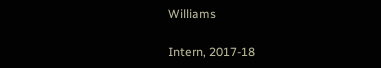Williams

Intern, 2017-18